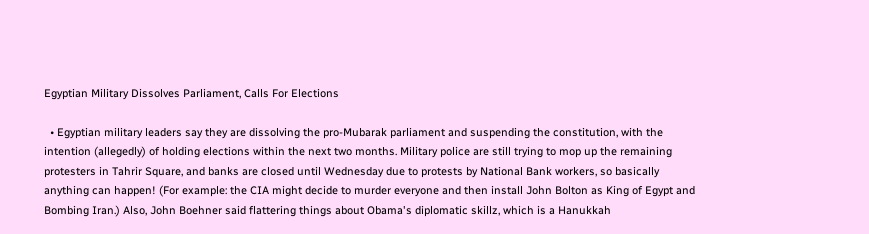Egyptian Military Dissolves Parliament, Calls For Elections

  • Egyptian military leaders say they are dissolving the pro-Mubarak parliament and suspending the constitution, with the intention (allegedly) of holding elections within the next two months. Military police are still trying to mop up the remaining protesters in Tahrir Square, and banks are closed until Wednesday due to protests by National Bank workers, so basically anything can happen! (For example: the CIA might decide to murder everyone and then install John Bolton as King of Egypt and Bombing Iran.) Also, John Boehner said flattering things about Obama's diplomatic skillz, which is a Hanukkah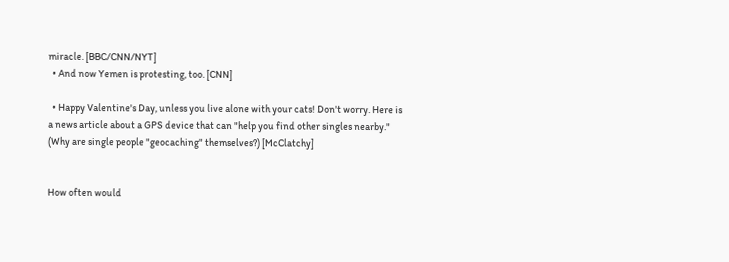miracle. [BBC/CNN/NYT]
  • And now Yemen is protesting, too. [CNN]

  • Happy Valentine's Day, unless you live alone with your cats! Don't worry. Here is a news article about a GPS device that can "help you find other singles nearby." (Why are single people "geocaching" themselves?) [McClatchy]


How often would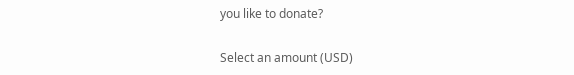you like to donate?

Select an amount (USD)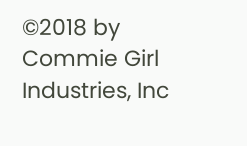©2018 by Commie Girl Industries, Inc